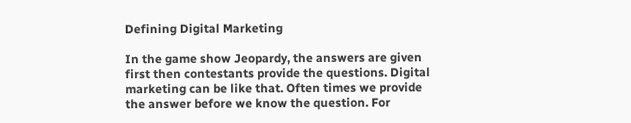Defining Digital Marketing

In the game show Jeopardy, the answers are given first then contestants provide the questions. Digital marketing can be like that. Often times we provide the answer before we know the question. For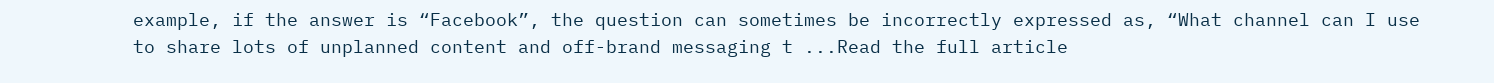example, if the answer is “Facebook”, the question can sometimes be incorrectly expressed as, “What channel can I use to share lots of unplanned content and off-brand messaging t ...Read the full article